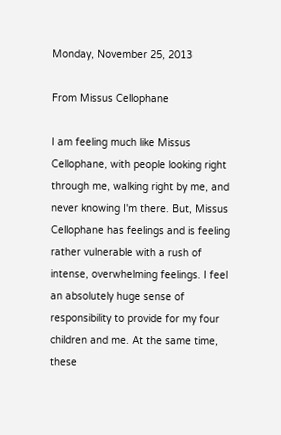Monday, November 25, 2013

From Missus Cellophane

I am feeling much like Missus Cellophane, with people looking right through me, walking right by me, and never knowing I'm there. But, Missus Cellophane has feelings and is feeling rather vulnerable with a rush of intense, overwhelming feelings. I feel an absolutely huge sense of responsibility to provide for my four children and me. At the same time, these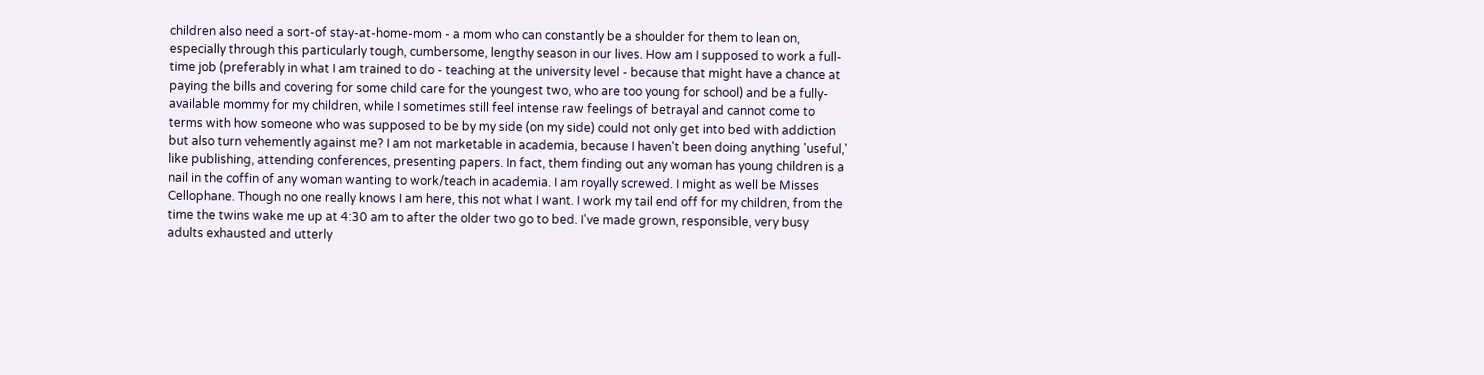children also need a sort-of stay-at-home-mom - a mom who can constantly be a shoulder for them to lean on, especially through this particularly tough, cumbersome, lengthy season in our lives. How am I supposed to work a full-time job (preferably in what I am trained to do - teaching at the university level - because that might have a chance at paying the bills and covering for some child care for the youngest two, who are too young for school) and be a fully-available mommy for my children, while I sometimes still feel intense raw feelings of betrayal and cannot come to terms with how someone who was supposed to be by my side (on my side) could not only get into bed with addiction but also turn vehemently against me? I am not marketable in academia, because I haven't been doing anything 'useful,' like publishing, attending conferences, presenting papers. In fact, them finding out any woman has young children is a nail in the coffin of any woman wanting to work/teach in academia. I am royally screwed. I might as well be Misses Cellophane. Though no one really knows I am here, this not what I want. I work my tail end off for my children, from the time the twins wake me up at 4:30 am to after the older two go to bed. I've made grown, responsible, very busy adults exhausted and utterly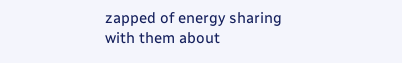zapped of energy sharing with them about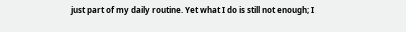just part of my daily routine. Yet what I do is still not enough; I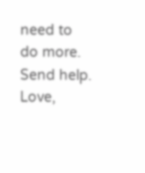need to do more. Send help. Love,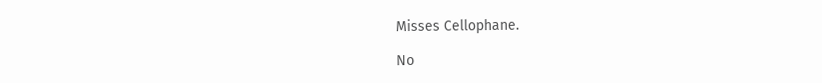Misses Cellophane.

No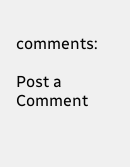comments:

Post a Comment